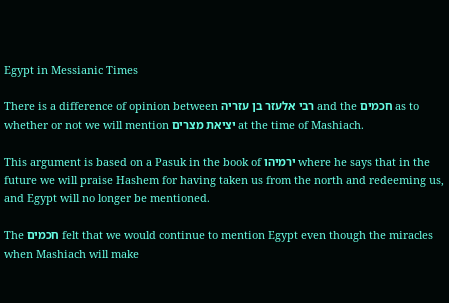Egypt in Messianic Times

There is a difference of opinion between רבי אלעזר בן עזריה and the חכמים as to whether or not we will mention יציאת מצרים at the time of Mashiach.

This argument is based on a Pasuk in the book of ירמיהו where he says that in the future we will praise Hashem for having taken us from the north and redeeming us, and Egypt will no longer be mentioned.

The חכמים felt that we would continue to mention Egypt even though the miracles when Mashiach will make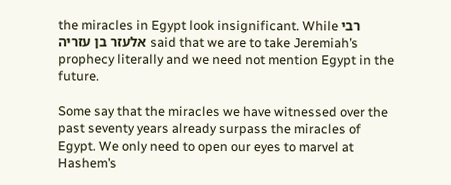the miracles in Egypt look insignificant. While רבי אלעזר בן עזריה said that we are to take Jeremiah’s prophecy literally and we need not mention Egypt in the future.

Some say that the miracles we have witnessed over the past seventy years already surpass the miracles of Egypt. We only need to open our eyes to marvel at Hashem’s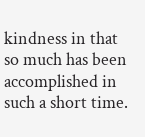kindness in that so much has been accomplished in such a short time.